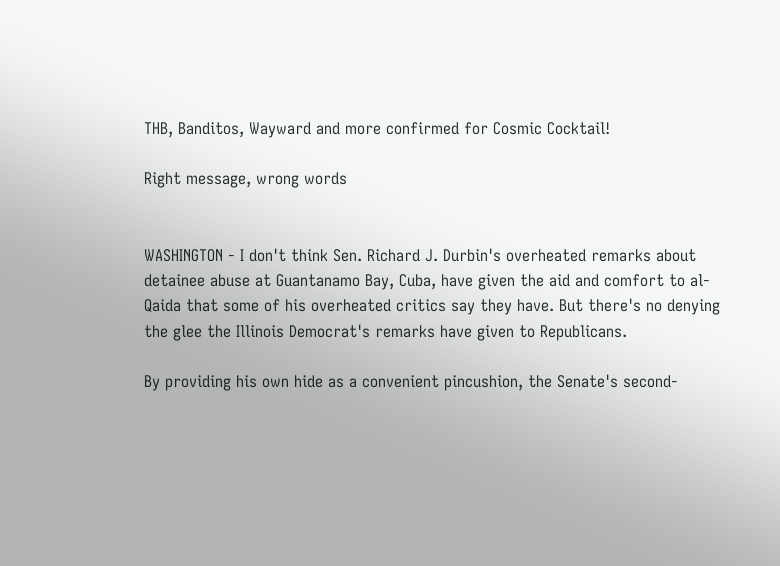THB, Banditos, Wayward and more confirmed for Cosmic Cocktail!

Right message, wrong words


WASHINGTON - I don't think Sen. Richard J. Durbin's overheated remarks about detainee abuse at Guantanamo Bay, Cuba, have given the aid and comfort to al-Qaida that some of his overheated critics say they have. But there's no denying the glee the Illinois Democrat's remarks have given to Republicans.

By providing his own hide as a convenient pincushion, the Senate's second-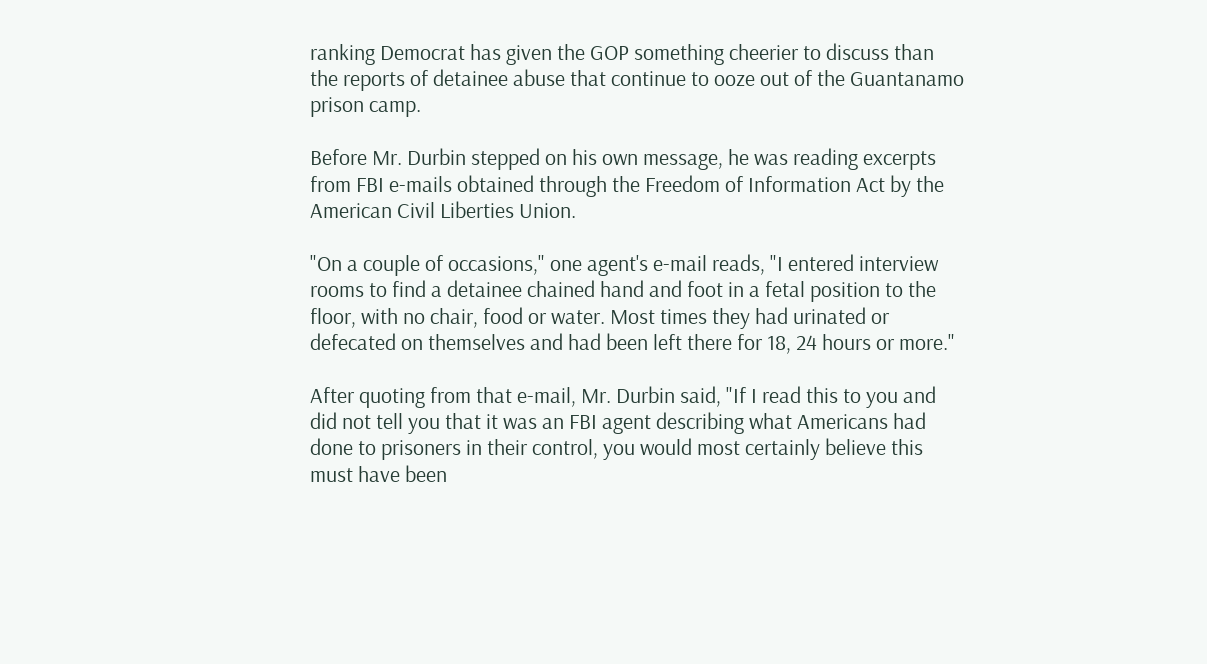ranking Democrat has given the GOP something cheerier to discuss than the reports of detainee abuse that continue to ooze out of the Guantanamo prison camp.

Before Mr. Durbin stepped on his own message, he was reading excerpts from FBI e-mails obtained through the Freedom of Information Act by the American Civil Liberties Union.

"On a couple of occasions," one agent's e-mail reads, "I entered interview rooms to find a detainee chained hand and foot in a fetal position to the floor, with no chair, food or water. Most times they had urinated or defecated on themselves and had been left there for 18, 24 hours or more."

After quoting from that e-mail, Mr. Durbin said, "If I read this to you and did not tell you that it was an FBI agent describing what Americans had done to prisoners in their control, you would most certainly believe this must have been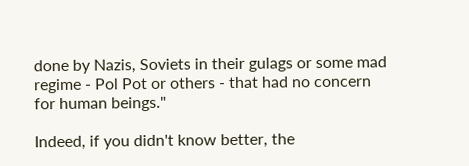done by Nazis, Soviets in their gulags or some mad regime - Pol Pot or others - that had no concern for human beings."

Indeed, if you didn't know better, the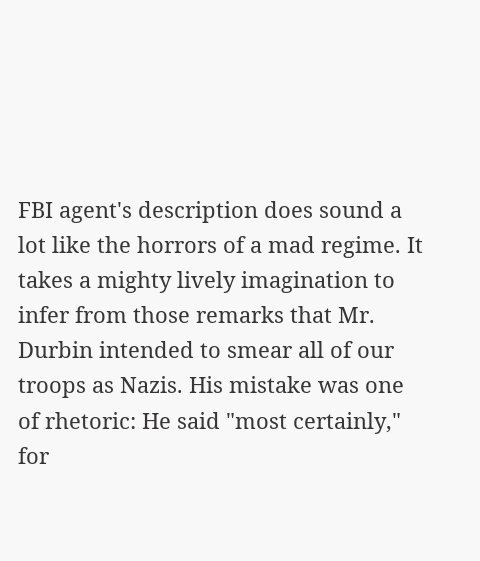FBI agent's description does sound a lot like the horrors of a mad regime. It takes a mighty lively imagination to infer from those remarks that Mr. Durbin intended to smear all of our troops as Nazis. His mistake was one of rhetoric: He said "most certainly," for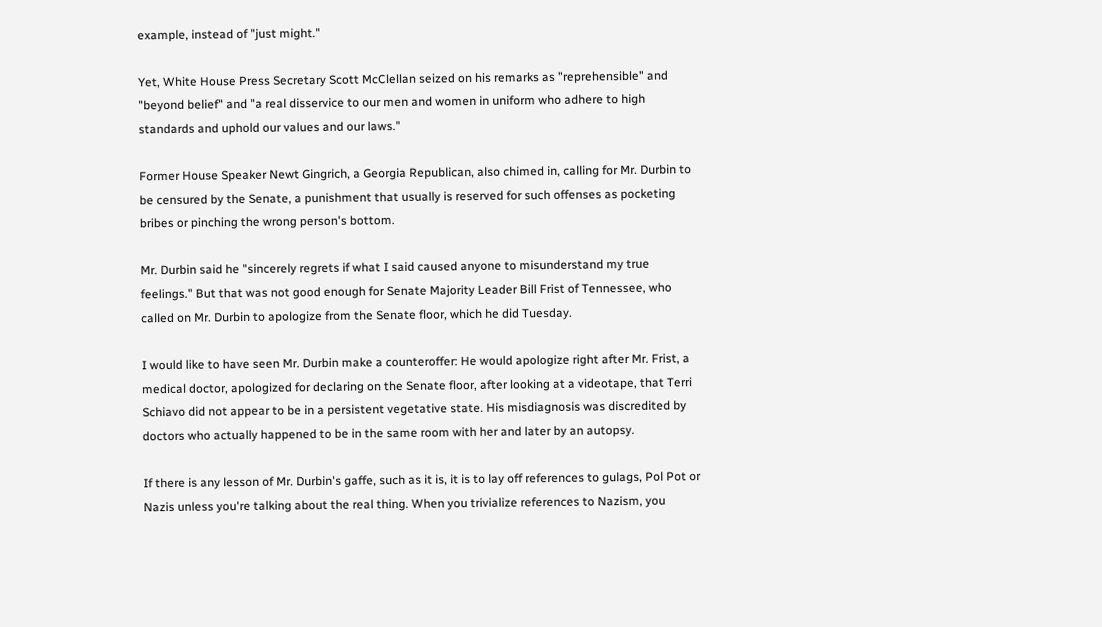example, instead of "just might."

Yet, White House Press Secretary Scott McClellan seized on his remarks as "reprehensible" and "beyond belief" and "a real disservice to our men and women in uniform who adhere to high standards and uphold our values and our laws."

Former House Speaker Newt Gingrich, a Georgia Republican, also chimed in, calling for Mr. Durbin to be censured by the Senate, a punishment that usually is reserved for such offenses as pocketing bribes or pinching the wrong person's bottom.

Mr. Durbin said he "sincerely regrets if what I said caused anyone to misunderstand my true feelings." But that was not good enough for Senate Majority Leader Bill Frist of Tennessee, who called on Mr. Durbin to apologize from the Senate floor, which he did Tuesday.

I would like to have seen Mr. Durbin make a counteroffer: He would apologize right after Mr. Frist, a medical doctor, apologized for declaring on the Senate floor, after looking at a videotape, that Terri Schiavo did not appear to be in a persistent vegetative state. His misdiagnosis was discredited by doctors who actually happened to be in the same room with her and later by an autopsy.

If there is any lesson of Mr. Durbin's gaffe, such as it is, it is to lay off references to gulags, Pol Pot or Nazis unless you're talking about the real thing. When you trivialize references to Nazism, you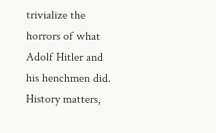trivialize the horrors of what Adolf Hitler and his henchmen did. History matters,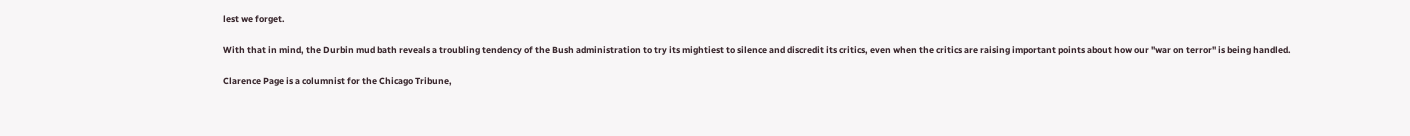lest we forget.

With that in mind, the Durbin mud bath reveals a troubling tendency of the Bush administration to try its mightiest to silence and discredit its critics, even when the critics are raising important points about how our "war on terror" is being handled.

Clarence Page is a columnist for the Chicago Tribune,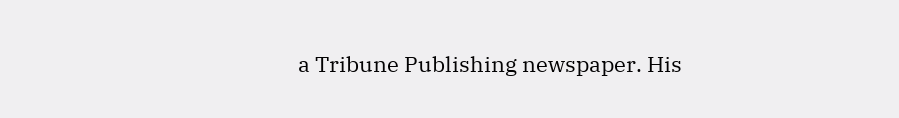a Tribune Publishing newspaper. His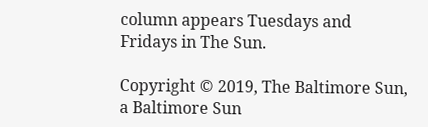column appears Tuesdays and Fridays in The Sun.

Copyright © 2019, The Baltimore Sun, a Baltimore Sun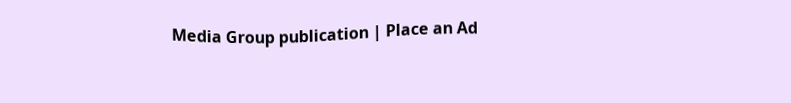Media Group publication | Place an Ad